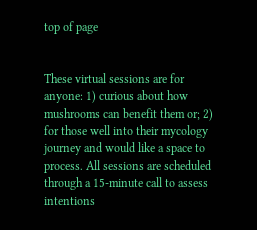top of page


These virtual sessions are for anyone: 1) curious about how mushrooms can benefit them or; 2) for those well into their mycology journey and would like a space to process. All sessions are scheduled through a 15-minute call to assess intentions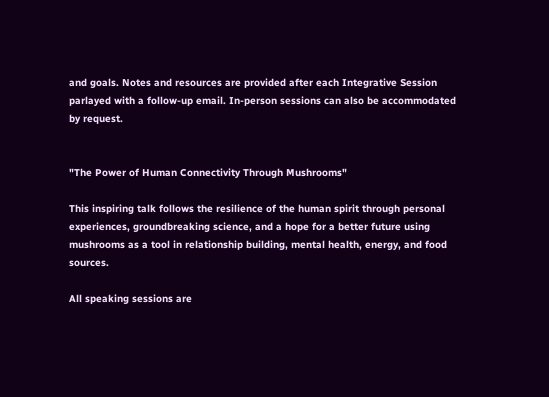and goals. Notes and resources are provided after each Integrative Session parlayed with a follow-up email. In-person sessions can also be accommodated by request.


"The Power of Human Connectivity Through Mushrooms"

This inspiring talk follows the resilience of the human spirit through personal experiences, groundbreaking science, and a hope for a better future using mushrooms as a tool in relationship building, mental health, energy, and food sources.

All speaking sessions are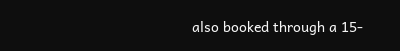also booked through a 15-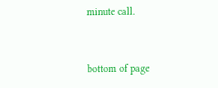minute call.


bottom of page